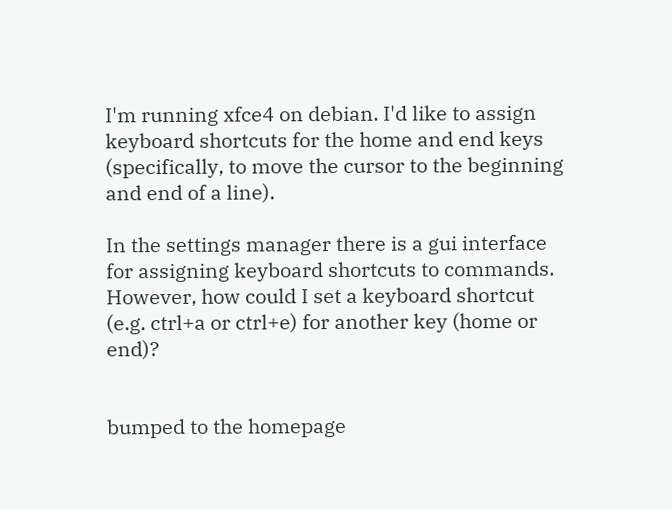I'm running xfce4 on debian. I'd like to assign keyboard shortcuts for the home and end keys (specifically, to move the cursor to the beginning and end of a line).

In the settings manager there is a gui interface for assigning keyboard shortcuts to commands. However, how could I set a keyboard shortcut (e.g. ctrl+a or ctrl+e) for another key (home or end)?


bumped to the homepage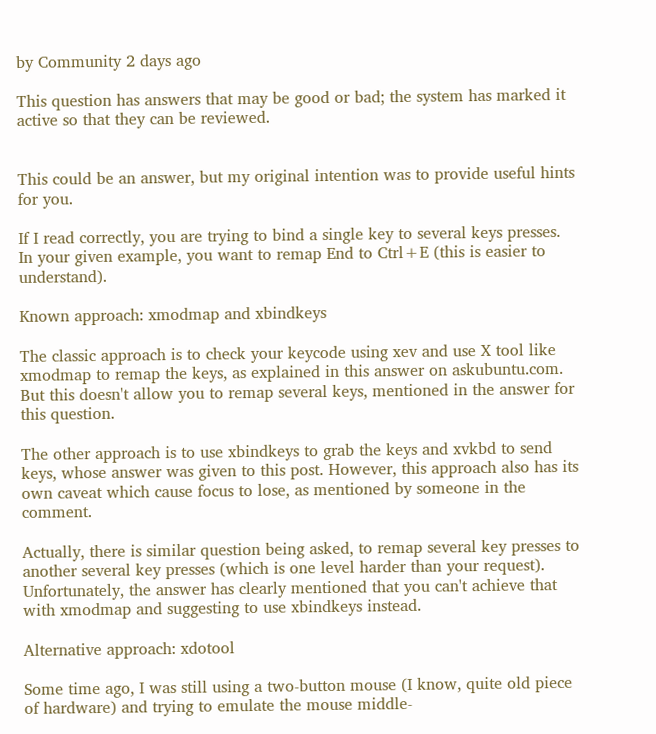by Community 2 days ago

This question has answers that may be good or bad; the system has marked it active so that they can be reviewed.


This could be an answer, but my original intention was to provide useful hints for you.

If I read correctly, you are trying to bind a single key to several keys presses. In your given example, you want to remap End to Ctrl+E (this is easier to understand).

Known approach: xmodmap and xbindkeys

The classic approach is to check your keycode using xev and use X tool like xmodmap to remap the keys, as explained in this answer on askubuntu.com. But this doesn't allow you to remap several keys, mentioned in the answer for this question.

The other approach is to use xbindkeys to grab the keys and xvkbd to send keys, whose answer was given to this post. However, this approach also has its own caveat which cause focus to lose, as mentioned by someone in the comment.

Actually, there is similar question being asked, to remap several key presses to another several key presses (which is one level harder than your request). Unfortunately, the answer has clearly mentioned that you can't achieve that with xmodmap and suggesting to use xbindkeys instead.

Alternative approach: xdotool

Some time ago, I was still using a two-button mouse (I know, quite old piece of hardware) and trying to emulate the mouse middle-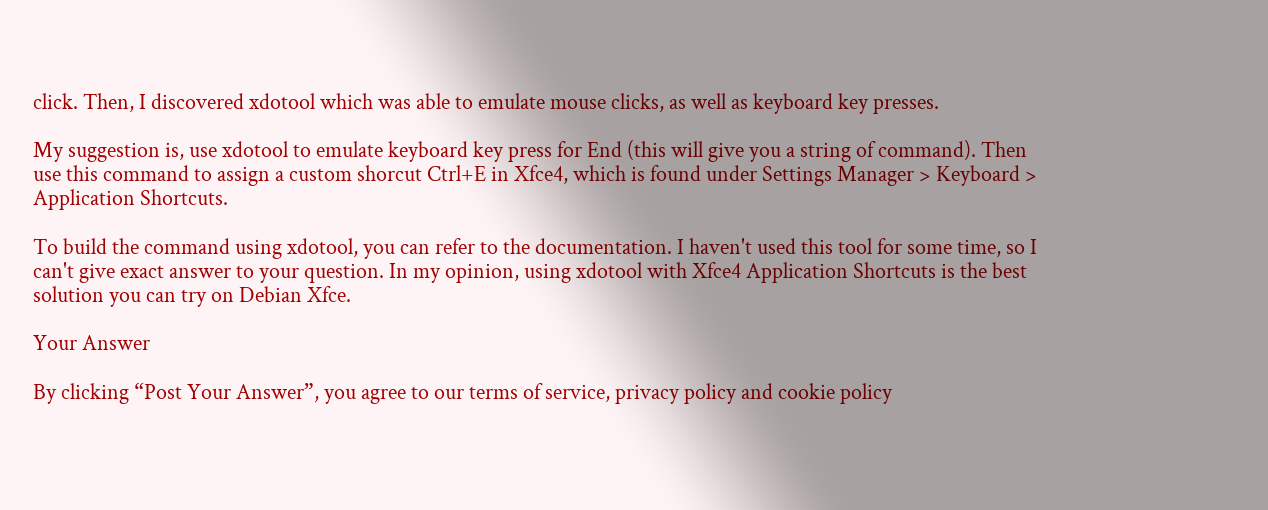click. Then, I discovered xdotool which was able to emulate mouse clicks, as well as keyboard key presses.

My suggestion is, use xdotool to emulate keyboard key press for End (this will give you a string of command). Then use this command to assign a custom shorcut Ctrl+E in Xfce4, which is found under Settings Manager > Keyboard > Application Shortcuts.

To build the command using xdotool, you can refer to the documentation. I haven't used this tool for some time, so I can't give exact answer to your question. In my opinion, using xdotool with Xfce4 Application Shortcuts is the best solution you can try on Debian Xfce.

Your Answer

By clicking “Post Your Answer”, you agree to our terms of service, privacy policy and cookie policy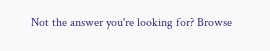Not the answer you're looking for? Browse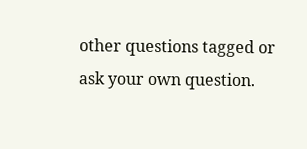other questions tagged or ask your own question.